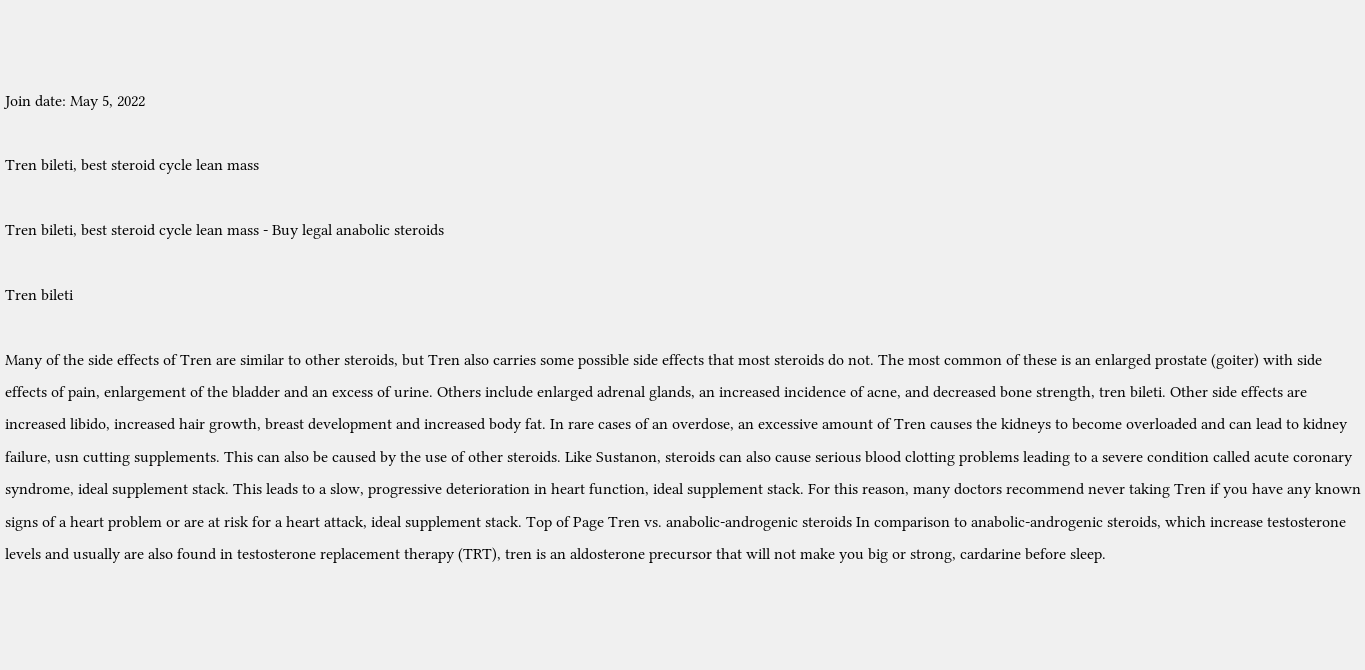Join date: May 5, 2022

Tren bileti, best steroid cycle lean mass

Tren bileti, best steroid cycle lean mass - Buy legal anabolic steroids

Tren bileti

Many of the side effects of Tren are similar to other steroids, but Tren also carries some possible side effects that most steroids do not. The most common of these is an enlarged prostate (goiter) with side effects of pain, enlargement of the bladder and an excess of urine. Others include enlarged adrenal glands, an increased incidence of acne, and decreased bone strength, tren bileti. Other side effects are increased libido, increased hair growth, breast development and increased body fat. In rare cases of an overdose, an excessive amount of Tren causes the kidneys to become overloaded and can lead to kidney failure, usn cutting supplements. This can also be caused by the use of other steroids. Like Sustanon, steroids can also cause serious blood clotting problems leading to a severe condition called acute coronary syndrome, ideal supplement stack. This leads to a slow, progressive deterioration in heart function, ideal supplement stack. For this reason, many doctors recommend never taking Tren if you have any known signs of a heart problem or are at risk for a heart attack, ideal supplement stack. Top of Page Tren vs. anabolic-androgenic steroids In comparison to anabolic-androgenic steroids, which increase testosterone levels and usually are also found in testosterone replacement therapy (TRT), tren is an aldosterone precursor that will not make you big or strong, cardarine before sleep.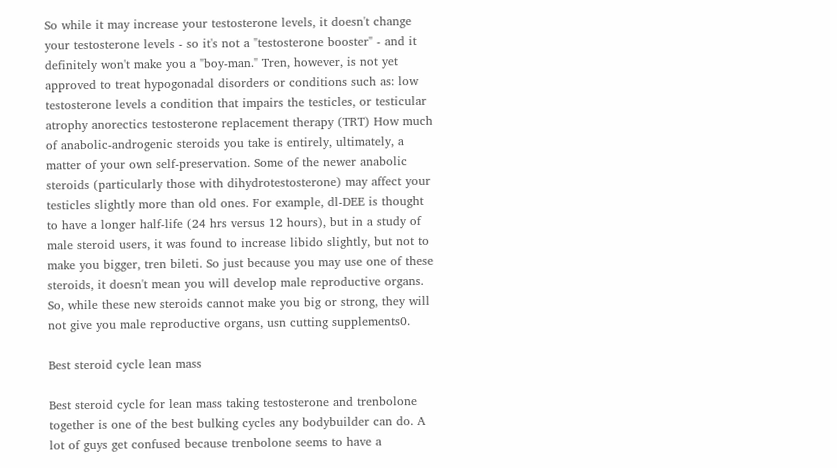So while it may increase your testosterone levels, it doesn't change your testosterone levels - so it's not a "testosterone booster" - and it definitely won't make you a "boy-man." Tren, however, is not yet approved to treat hypogonadal disorders or conditions such as: low testosterone levels a condition that impairs the testicles, or testicular atrophy anorectics testosterone replacement therapy (TRT) How much of anabolic-androgenic steroids you take is entirely, ultimately, a matter of your own self-preservation. Some of the newer anabolic steroids (particularly those with dihydrotestosterone) may affect your testicles slightly more than old ones. For example, dl-DEE is thought to have a longer half-life (24 hrs versus 12 hours), but in a study of male steroid users, it was found to increase libido slightly, but not to make you bigger, tren bileti. So just because you may use one of these steroids, it doesn't mean you will develop male reproductive organs. So, while these new steroids cannot make you big or strong, they will not give you male reproductive organs, usn cutting supplements0.

Best steroid cycle lean mass

Best steroid cycle for lean mass taking testosterone and trenbolone together is one of the best bulking cycles any bodybuilder can do. A lot of guys get confused because trenbolone seems to have a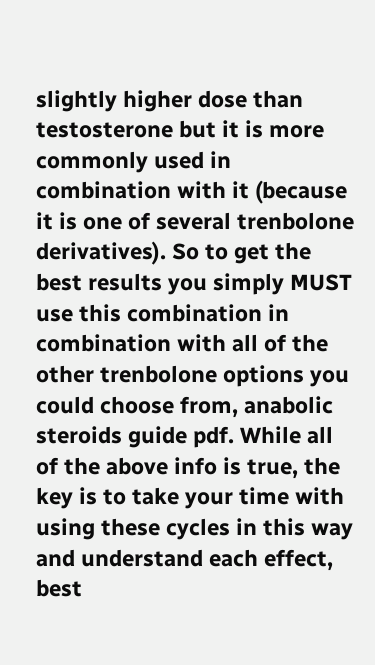slightly higher dose than testosterone but it is more commonly used in combination with it (because it is one of several trenbolone derivatives). So to get the best results you simply MUST use this combination in combination with all of the other trenbolone options you could choose from, anabolic steroids guide pdf. While all of the above info is true, the key is to take your time with using these cycles in this way and understand each effect, best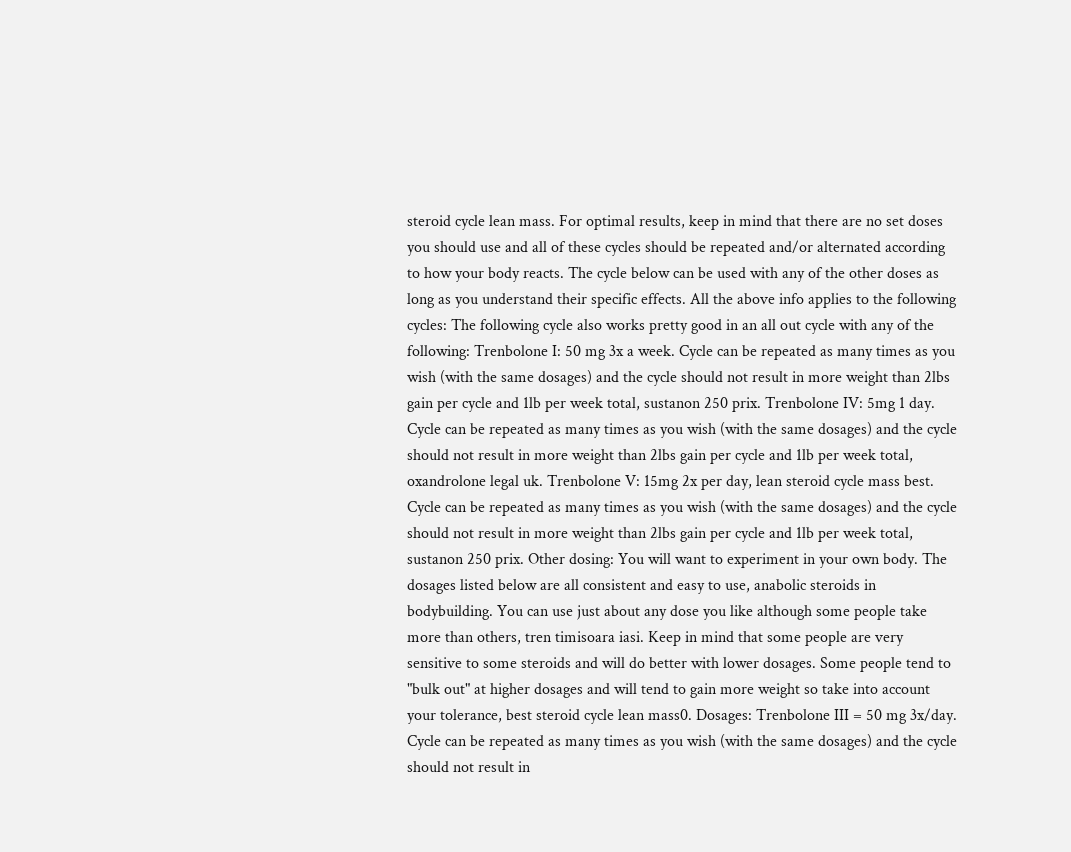steroid cycle lean mass. For optimal results, keep in mind that there are no set doses you should use and all of these cycles should be repeated and/or alternated according to how your body reacts. The cycle below can be used with any of the other doses as long as you understand their specific effects. All the above info applies to the following cycles: The following cycle also works pretty good in an all out cycle with any of the following: Trenbolone I: 50 mg 3x a week. Cycle can be repeated as many times as you wish (with the same dosages) and the cycle should not result in more weight than 2lbs gain per cycle and 1lb per week total, sustanon 250 prix. Trenbolone IV: 5mg 1 day. Cycle can be repeated as many times as you wish (with the same dosages) and the cycle should not result in more weight than 2lbs gain per cycle and 1lb per week total, oxandrolone legal uk. Trenbolone V: 15mg 2x per day, lean steroid cycle mass best. Cycle can be repeated as many times as you wish (with the same dosages) and the cycle should not result in more weight than 2lbs gain per cycle and 1lb per week total, sustanon 250 prix. Other dosing: You will want to experiment in your own body. The dosages listed below are all consistent and easy to use, anabolic steroids in bodybuilding. You can use just about any dose you like although some people take more than others, tren timisoara iasi. Keep in mind that some people are very sensitive to some steroids and will do better with lower dosages. Some people tend to "bulk out" at higher dosages and will tend to gain more weight so take into account your tolerance, best steroid cycle lean mass0. Dosages: Trenbolone III = 50 mg 3x/day. Cycle can be repeated as many times as you wish (with the same dosages) and the cycle should not result in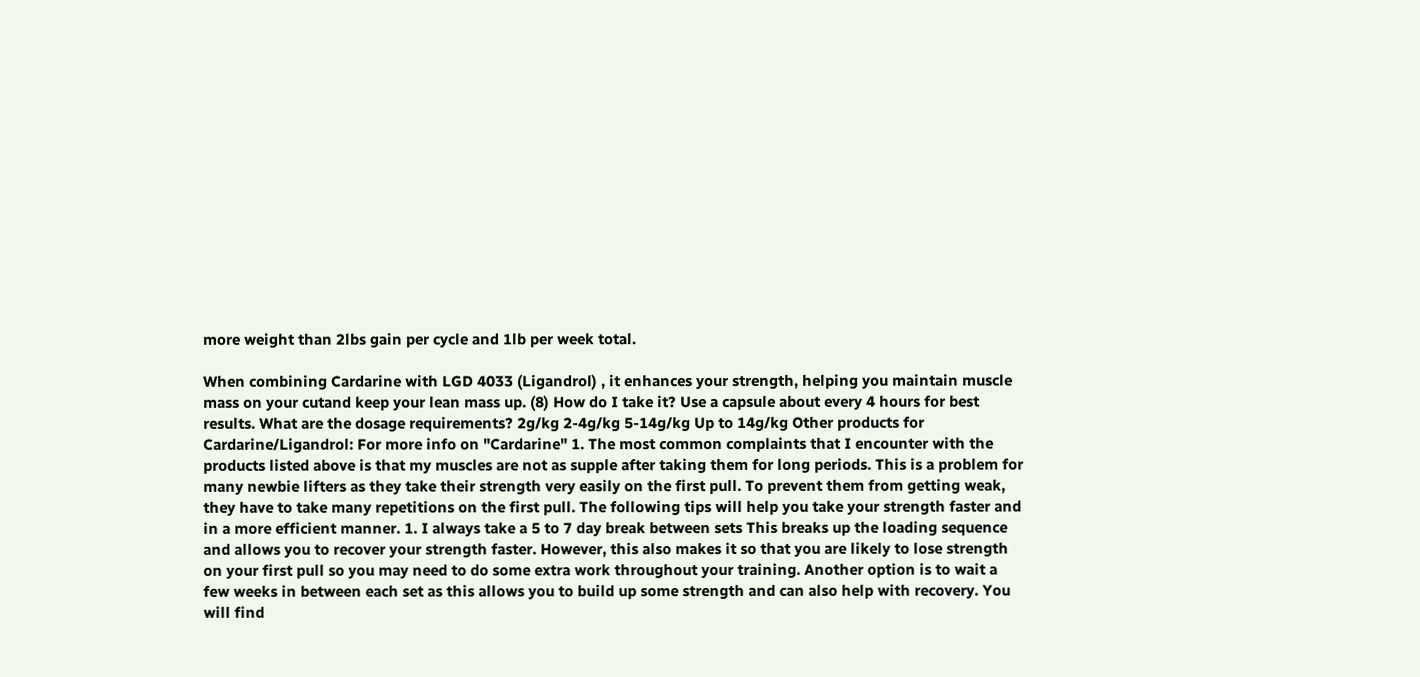more weight than 2lbs gain per cycle and 1lb per week total.

When combining Cardarine with LGD 4033 (Ligandrol) , it enhances your strength, helping you maintain muscle mass on your cutand keep your lean mass up. (8) How do I take it? Use a capsule about every 4 hours for best results. What are the dosage requirements? 2g/kg 2-4g/kg 5-14g/kg Up to 14g/kg Other products for Cardarine/Ligandrol: For more info on "Cardarine" 1. The most common complaints that I encounter with the products listed above is that my muscles are not as supple after taking them for long periods. This is a problem for many newbie lifters as they take their strength very easily on the first pull. To prevent them from getting weak, they have to take many repetitions on the first pull. The following tips will help you take your strength faster and in a more efficient manner. 1. I always take a 5 to 7 day break between sets This breaks up the loading sequence and allows you to recover your strength faster. However, this also makes it so that you are likely to lose strength on your first pull so you may need to do some extra work throughout your training. Another option is to wait a few weeks in between each set as this allows you to build up some strength and can also help with recovery. You will find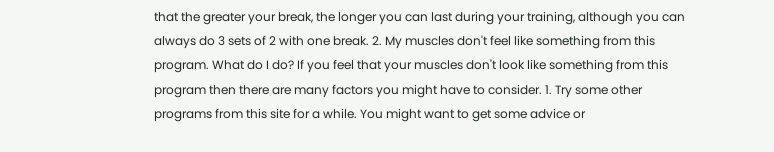that the greater your break, the longer you can last during your training, although you can always do 3 sets of 2 with one break. 2. My muscles don't feel like something from this program. What do I do? If you feel that your muscles don't look like something from this program then there are many factors you might have to consider. 1. Try some other programs from this site for a while. You might want to get some advice or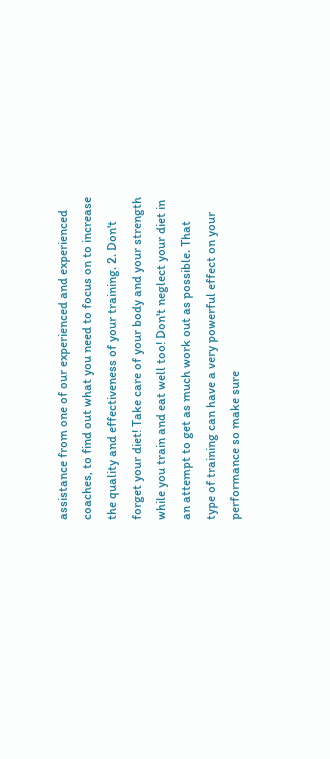assistance from one of our experienced and experienced coaches, to find out what you need to focus on to increase the quality and effectiveness of your training. 2. Don't forget your diet! Take care of your body and your strength while you train and eat well too! Don't neglect your diet in an attempt to get as much work out as possible. That type of training can have a very powerful effect on your performance so make sure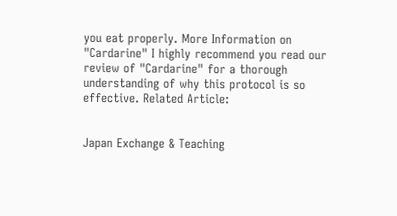you eat properly. More Information on "Cardarine" I highly recommend you read our review of "Cardarine" for a thorough understanding of why this protocol is so effective. Related Article:


Japan Exchange & Teaching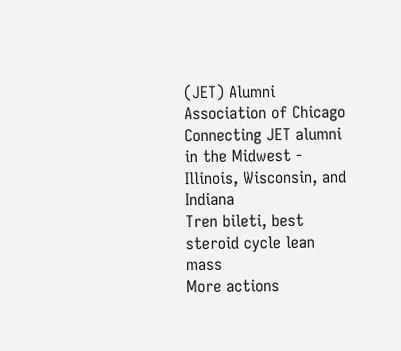(JET) Alumni Association of Chicago
Connecting JET alumni in the Midwest - Illinois, Wisconsin, and Indiana
Tren bileti, best steroid cycle lean mass
More actions